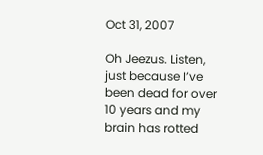Oct 31, 2007

Oh Jeezus. Listen, just because I’ve been dead for over 10 years and my brain has rotted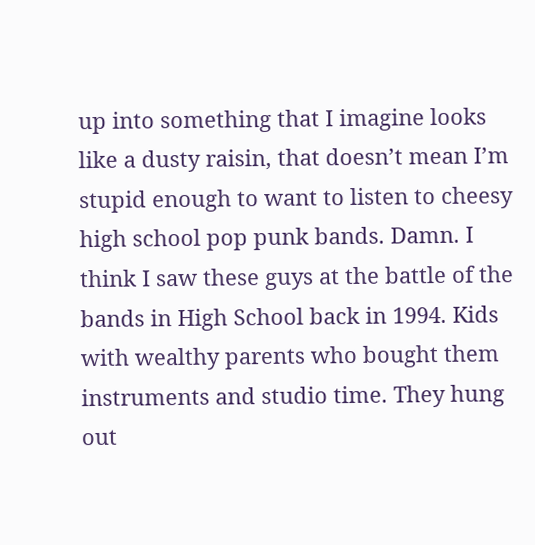up into something that I imagine looks like a dusty raisin, that doesn’t mean I’m stupid enough to want to listen to cheesy high school pop punk bands. Damn. I think I saw these guys at the battle of the bands in High School back in 1994. Kids with wealthy parents who bought them instruments and studio time. They hung out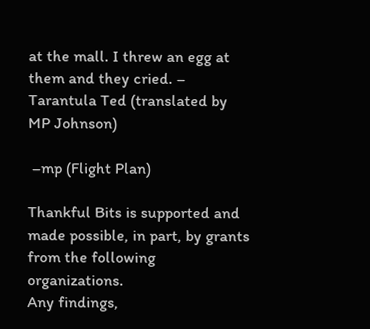at the mall. I threw an egg at them and they cried. – Tarantula Ted (translated by MP Johnson)

 –mp (Flight Plan)

Thankful Bits is supported and made possible, in part, by grants from the following organizations.
Any findings,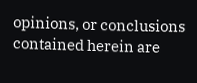opinions, or conclusions contained herein are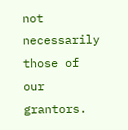not necessarily those of our grantors.